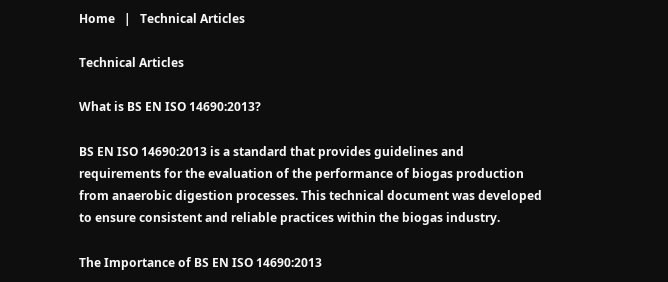Home   |   Technical Articles

Technical Articles

What is BS EN ISO 14690:2013?

BS EN ISO 14690:2013 is a standard that provides guidelines and requirements for the evaluation of the performance of biogas production from anaerobic digestion processes. This technical document was developed to ensure consistent and reliable practices within the biogas industry.

The Importance of BS EN ISO 14690:2013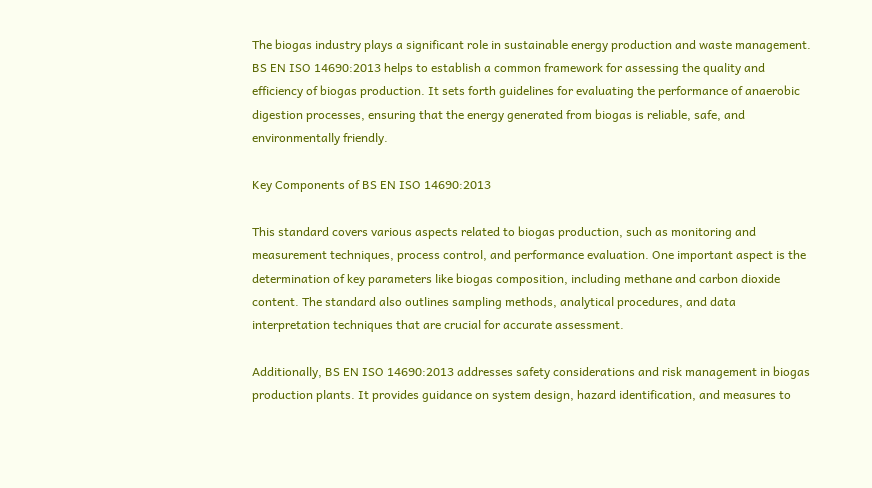The biogas industry plays a significant role in sustainable energy production and waste management. BS EN ISO 14690:2013 helps to establish a common framework for assessing the quality and efficiency of biogas production. It sets forth guidelines for evaluating the performance of anaerobic digestion processes, ensuring that the energy generated from biogas is reliable, safe, and environmentally friendly.

Key Components of BS EN ISO 14690:2013

This standard covers various aspects related to biogas production, such as monitoring and measurement techniques, process control, and performance evaluation. One important aspect is the determination of key parameters like biogas composition, including methane and carbon dioxide content. The standard also outlines sampling methods, analytical procedures, and data interpretation techniques that are crucial for accurate assessment.

Additionally, BS EN ISO 14690:2013 addresses safety considerations and risk management in biogas production plants. It provides guidance on system design, hazard identification, and measures to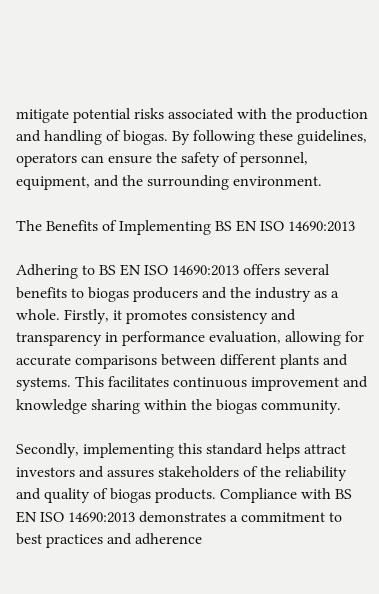mitigate potential risks associated with the production and handling of biogas. By following these guidelines, operators can ensure the safety of personnel, equipment, and the surrounding environment.

The Benefits of Implementing BS EN ISO 14690:2013

Adhering to BS EN ISO 14690:2013 offers several benefits to biogas producers and the industry as a whole. Firstly, it promotes consistency and transparency in performance evaluation, allowing for accurate comparisons between different plants and systems. This facilitates continuous improvement and knowledge sharing within the biogas community.

Secondly, implementing this standard helps attract investors and assures stakeholders of the reliability and quality of biogas products. Compliance with BS EN ISO 14690:2013 demonstrates a commitment to best practices and adherence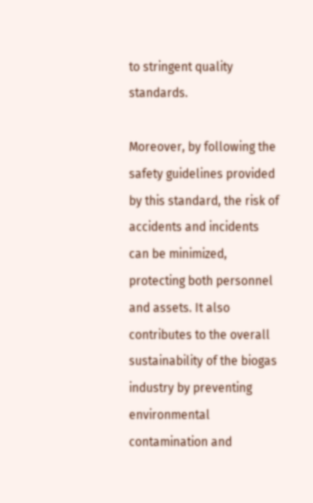to stringent quality standards.

Moreover, by following the safety guidelines provided by this standard, the risk of accidents and incidents can be minimized, protecting both personnel and assets. It also contributes to the overall sustainability of the biogas industry by preventing environmental contamination and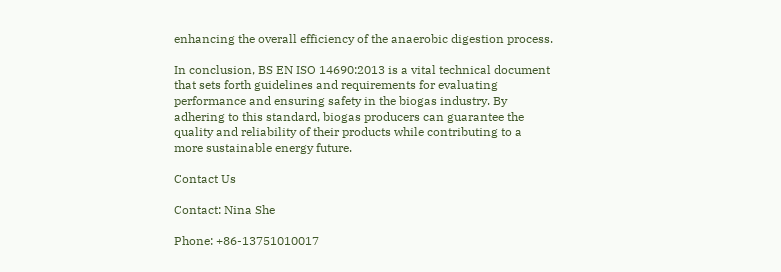enhancing the overall efficiency of the anaerobic digestion process.

In conclusion, BS EN ISO 14690:2013 is a vital technical document that sets forth guidelines and requirements for evaluating performance and ensuring safety in the biogas industry. By adhering to this standard, biogas producers can guarantee the quality and reliability of their products while contributing to a more sustainable energy future.

Contact Us

Contact: Nina She

Phone: +86-13751010017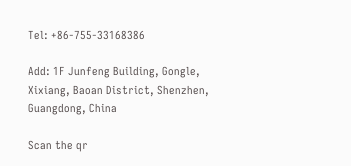Tel: +86-755-33168386

Add: 1F Junfeng Building, Gongle, Xixiang, Baoan District, Shenzhen, Guangdong, China

Scan the qr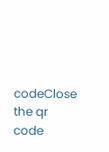codeClose
the qr code